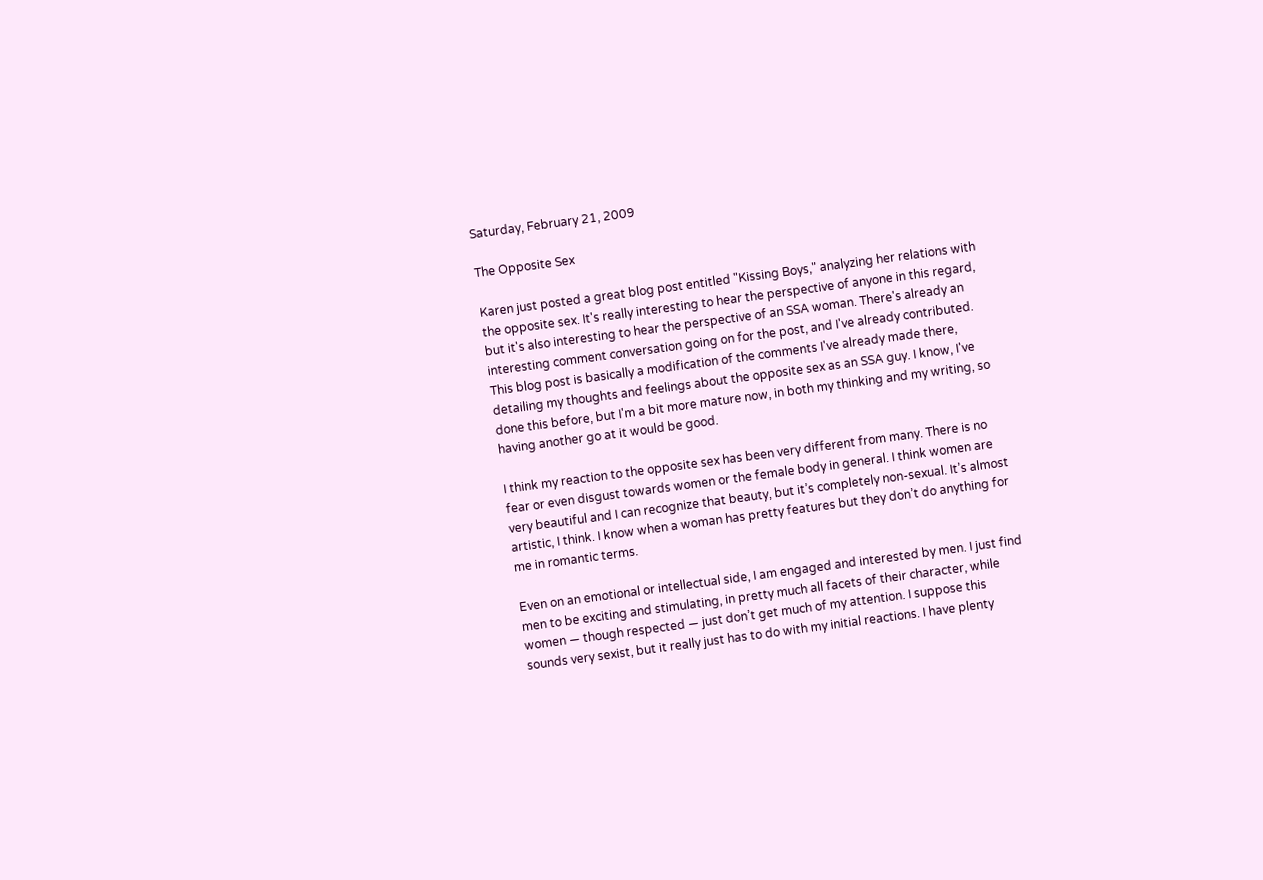Saturday, February 21, 2009

The Opposite Sex

Karen just posted a great blog post entitled "Kissing Boys," analyzing her relations with the opposite sex. It's really interesting to hear the perspective of anyone in this regard, but it's also interesting to hear the perspective of an SSA woman. There's already an interesting comment conversation going on for the post, and I've already contributed. This blog post is basically a modification of the comments I've already made there, detailing my thoughts and feelings about the opposite sex as an SSA guy. I know, I've done this before, but I'm a bit more mature now, in both my thinking and my writing, so having another go at it would be good.

I think my reaction to the opposite sex has been very different from many. There is no fear or even disgust towards women or the female body in general. I think women are very beautiful and I can recognize that beauty, but it’s completely non-sexual. It’s almost artistic, I think. I know when a woman has pretty features but they don’t do anything for me in romantic terms.

Even on an emotional or intellectual side, I am engaged and interested by men. I just find men to be exciting and stimulating, in pretty much all facets of their character, while women — though respected — just don’t get much of my attention. I suppose this sounds very sexist, but it really just has to do with my initial reactions. I have plenty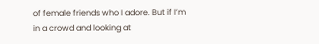of female friends who I adore. But if I’m in a crowd and looking at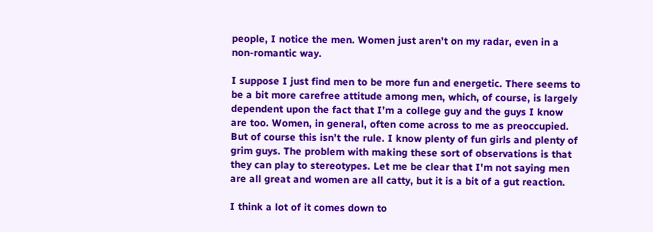people, I notice the men. Women just aren’t on my radar, even in a non-romantic way.

I suppose I just find men to be more fun and energetic. There seems to be a bit more carefree attitude among men, which, of course, is largely dependent upon the fact that I’m a college guy and the guys I know are too. Women, in general, often come across to me as preoccupied. But of course this isn’t the rule. I know plenty of fun girls and plenty of grim guys. The problem with making these sort of observations is that they can play to stereotypes. Let me be clear that I'm not saying men are all great and women are all catty, but it is a bit of a gut reaction.

I think a lot of it comes down to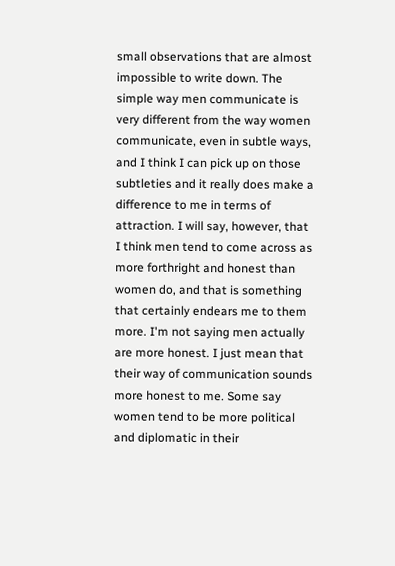small observations that are almost impossible to write down. The simple way men communicate is very different from the way women communicate, even in subtle ways, and I think I can pick up on those subtleties and it really does make a difference to me in terms of attraction. I will say, however, that I think men tend to come across as more forthright and honest than women do, and that is something that certainly endears me to them more. I'm not saying men actually are more honest. I just mean that their way of communication sounds more honest to me. Some say women tend to be more political and diplomatic in their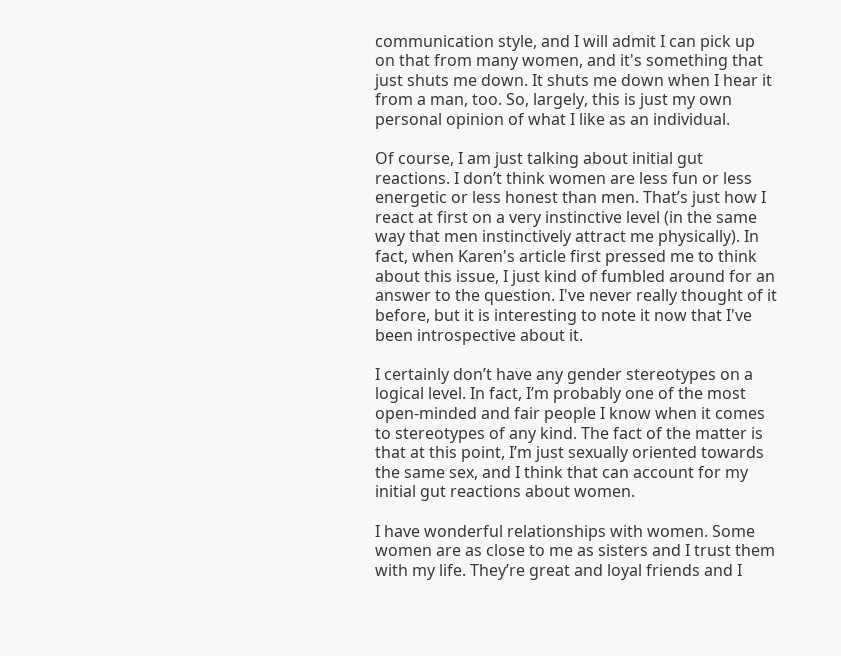communication style, and I will admit I can pick up on that from many women, and it's something that just shuts me down. It shuts me down when I hear it from a man, too. So, largely, this is just my own personal opinion of what I like as an individual.

Of course, I am just talking about initial gut reactions. I don’t think women are less fun or less energetic or less honest than men. That’s just how I react at first on a very instinctive level (in the same way that men instinctively attract me physically). In fact, when Karen's article first pressed me to think about this issue, I just kind of fumbled around for an answer to the question. I've never really thought of it before, but it is interesting to note it now that I've been introspective about it.

I certainly don’t have any gender stereotypes on a logical level. In fact, I’m probably one of the most open-minded and fair people I know when it comes to stereotypes of any kind. The fact of the matter is that at this point, I’m just sexually oriented towards the same sex, and I think that can account for my initial gut reactions about women.

I have wonderful relationships with women. Some women are as close to me as sisters and I trust them with my life. They’re great and loyal friends and I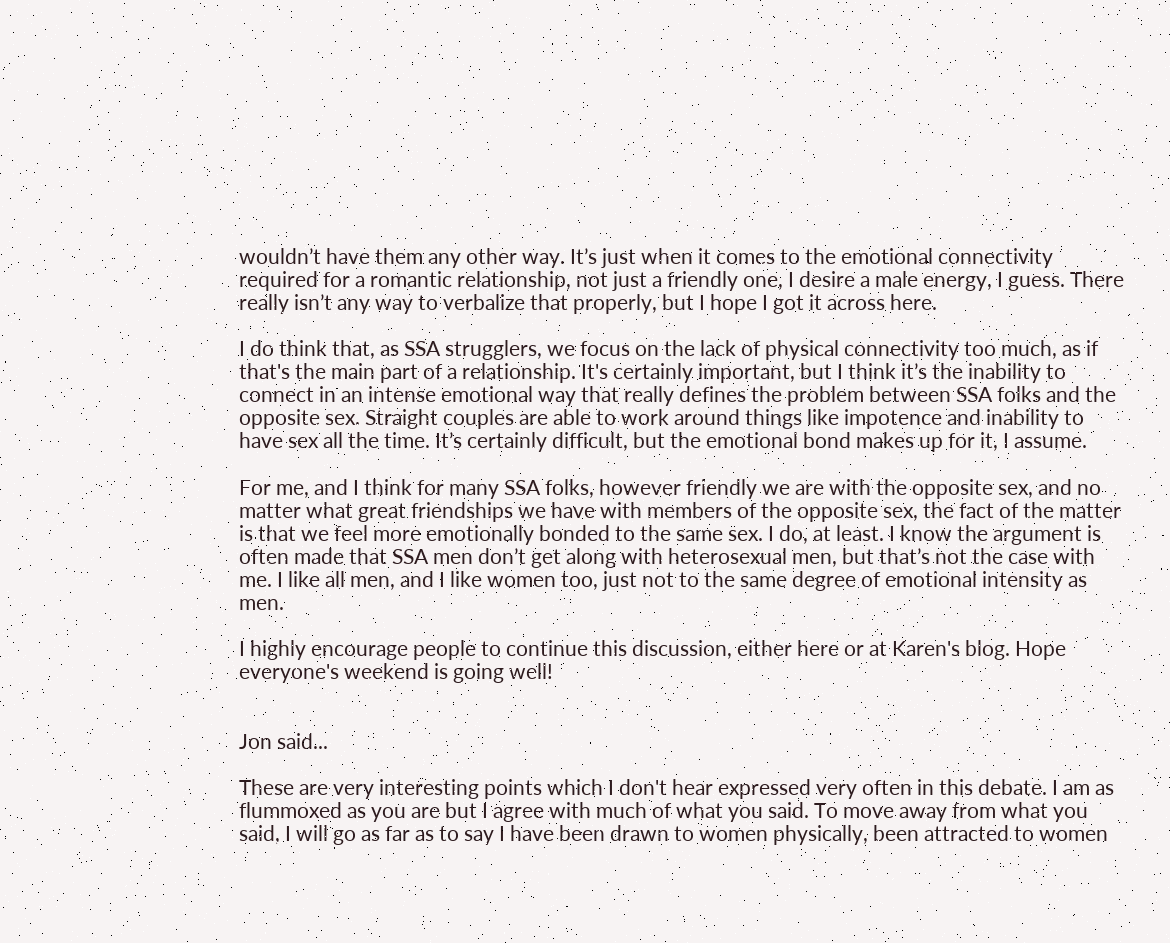wouldn’t have them any other way. It’s just when it comes to the emotional connectivity required for a romantic relationship, not just a friendly one, I desire a male energy, I guess. There really isn’t any way to verbalize that properly, but I hope I got it across here.

I do think that, as SSA strugglers, we focus on the lack of physical connectivity too much, as if that's the main part of a relationship. It's certainly important, but I think it’s the inability to connect in an intense emotional way that really defines the problem between SSA folks and the opposite sex. Straight couples are able to work around things like impotence and inability to have sex all the time. It’s certainly difficult, but the emotional bond makes up for it, I assume.

For me, and I think for many SSA folks, however friendly we are with the opposite sex, and no matter what great friendships we have with members of the opposite sex, the fact of the matter is that we feel more emotionally bonded to the same sex. I do, at least. I know the argument is often made that SSA men don’t get along with heterosexual men, but that’s not the case with me. I like all men, and I like women too, just not to the same degree of emotional intensity as men.

I highly encourage people to continue this discussion, either here or at Karen's blog. Hope everyone's weekend is going well!


Jon said...

These are very interesting points which I don't hear expressed very often in this debate. I am as flummoxed as you are but I agree with much of what you said. To move away from what you said, I will go as far as to say I have been drawn to women physically, been attracted to women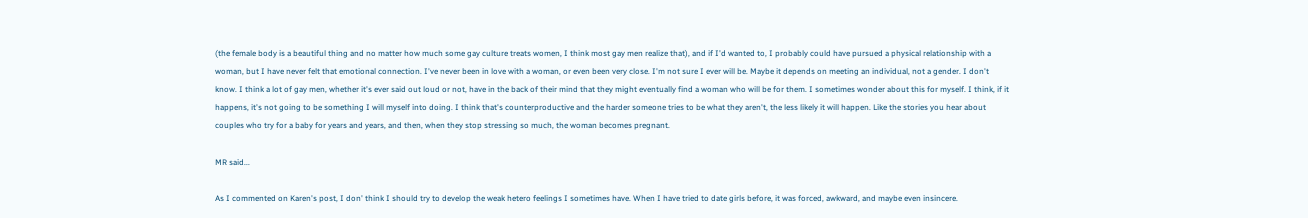(the female body is a beautiful thing and no matter how much some gay culture treats women, I think most gay men realize that), and if I'd wanted to, I probably could have pursued a physical relationship with a woman, but I have never felt that emotional connection. I've never been in love with a woman, or even been very close. I'm not sure I ever will be. Maybe it depends on meeting an individual, not a gender. I don't know. I think a lot of gay men, whether it's ever said out loud or not, have in the back of their mind that they might eventually find a woman who will be for them. I sometimes wonder about this for myself. I think, if it happens, it's not going to be something I will myself into doing. I think that's counterproductive and the harder someone tries to be what they aren't, the less likely it will happen. Like the stories you hear about couples who try for a baby for years and years, and then, when they stop stressing so much, the woman becomes pregnant.

MR said...

As I commented on Karen's post, I don' think I should try to develop the weak hetero feelings I sometimes have. When I have tried to date girls before, it was forced, awkward, and maybe even insincere.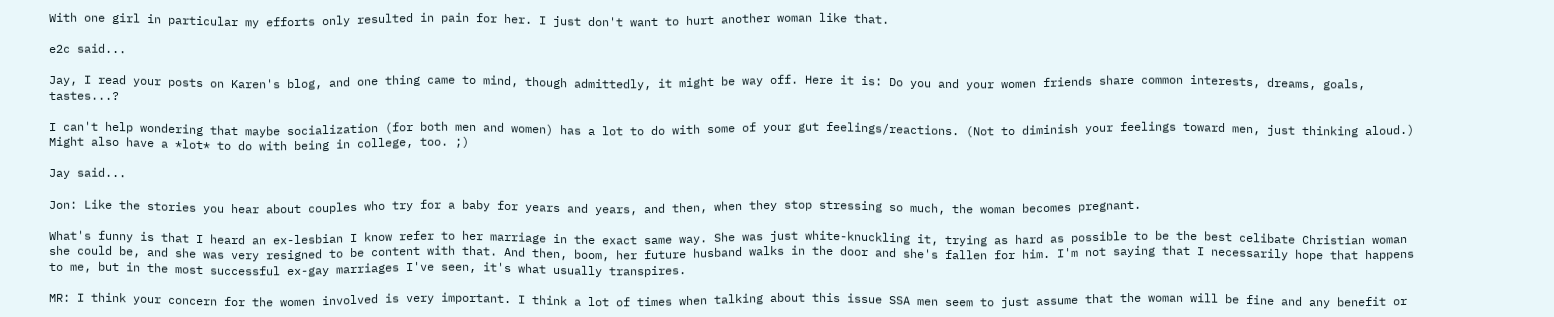With one girl in particular my efforts only resulted in pain for her. I just don't want to hurt another woman like that.

e2c said...

Jay, I read your posts on Karen's blog, and one thing came to mind, though admittedly, it might be way off. Here it is: Do you and your women friends share common interests, dreams, goals, tastes...?

I can't help wondering that maybe socialization (for both men and women) has a lot to do with some of your gut feelings/reactions. (Not to diminish your feelings toward men, just thinking aloud.) Might also have a *lot* to do with being in college, too. ;)

Jay said...

Jon: Like the stories you hear about couples who try for a baby for years and years, and then, when they stop stressing so much, the woman becomes pregnant.

What's funny is that I heard an ex-lesbian I know refer to her marriage in the exact same way. She was just white-knuckling it, trying as hard as possible to be the best celibate Christian woman she could be, and she was very resigned to be content with that. And then, boom, her future husband walks in the door and she's fallen for him. I'm not saying that I necessarily hope that happens to me, but in the most successful ex-gay marriages I've seen, it's what usually transpires.

MR: I think your concern for the women involved is very important. I think a lot of times when talking about this issue SSA men seem to just assume that the woman will be fine and any benefit or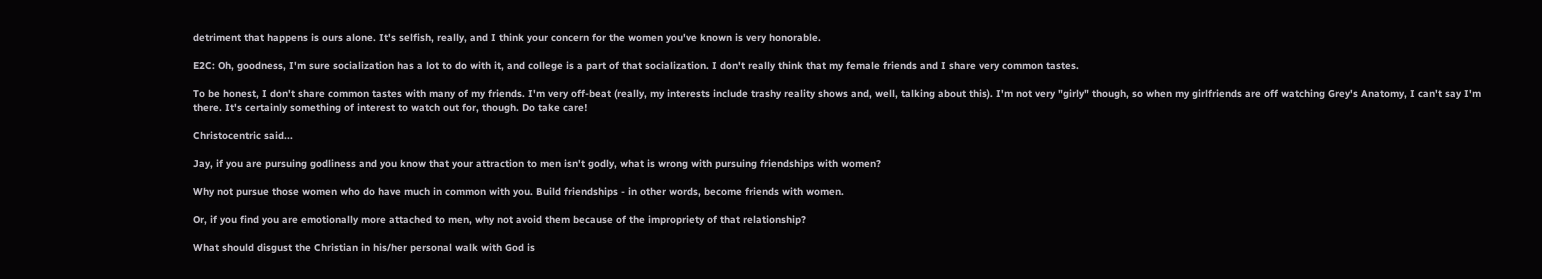detriment that happens is ours alone. It's selfish, really, and I think your concern for the women you've known is very honorable.

E2C: Oh, goodness, I'm sure socialization has a lot to do with it, and college is a part of that socialization. I don't really think that my female friends and I share very common tastes.

To be honest, I don't share common tastes with many of my friends. I'm very off-beat (really, my interests include trashy reality shows and, well, talking about this). I'm not very "girly" though, so when my girlfriends are off watching Grey's Anatomy, I can't say I'm there. It's certainly something of interest to watch out for, though. Do take care!

Christocentric said...

Jay, if you are pursuing godliness and you know that your attraction to men isn't godly, what is wrong with pursuing friendships with women?

Why not pursue those women who do have much in common with you. Build friendships - in other words, become friends with women.

Or, if you find you are emotionally more attached to men, why not avoid them because of the impropriety of that relationship?

What should disgust the Christian in his/her personal walk with God is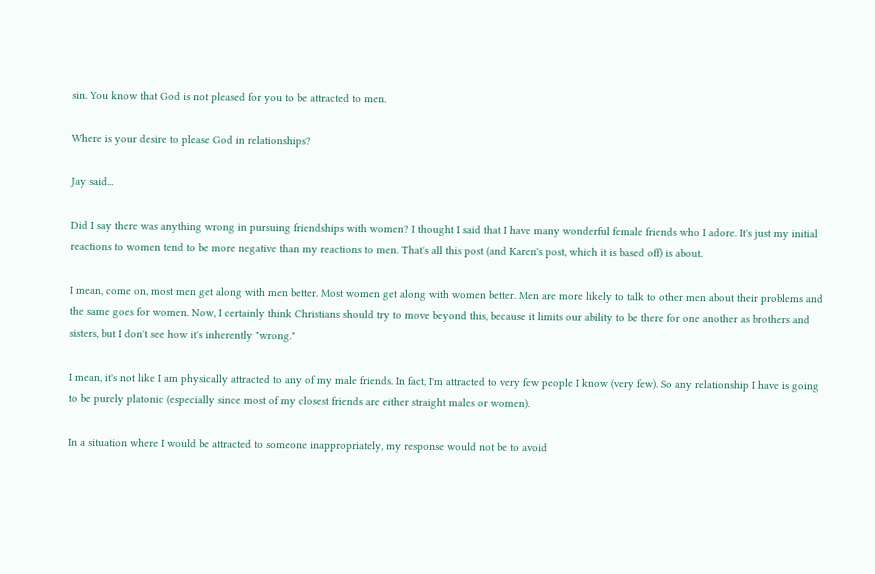sin. You know that God is not pleased for you to be attracted to men.

Where is your desire to please God in relationships?

Jay said...

Did I say there was anything wrong in pursuing friendships with women? I thought I said that I have many wonderful female friends who I adore. It's just my initial reactions to women tend to be more negative than my reactions to men. That's all this post (and Karen's post, which it is based off) is about.

I mean, come on, most men get along with men better. Most women get along with women better. Men are more likely to talk to other men about their problems and the same goes for women. Now, I certainly think Christians should try to move beyond this, because it limits our ability to be there for one another as brothers and sisters, but I don't see how it's inherently "wrong."

I mean, it's not like I am physically attracted to any of my male friends. In fact, I'm attracted to very few people I know (very few). So any relationship I have is going to be purely platonic (especially since most of my closest friends are either straight males or women).

In a situation where I would be attracted to someone inappropriately, my response would not be to avoid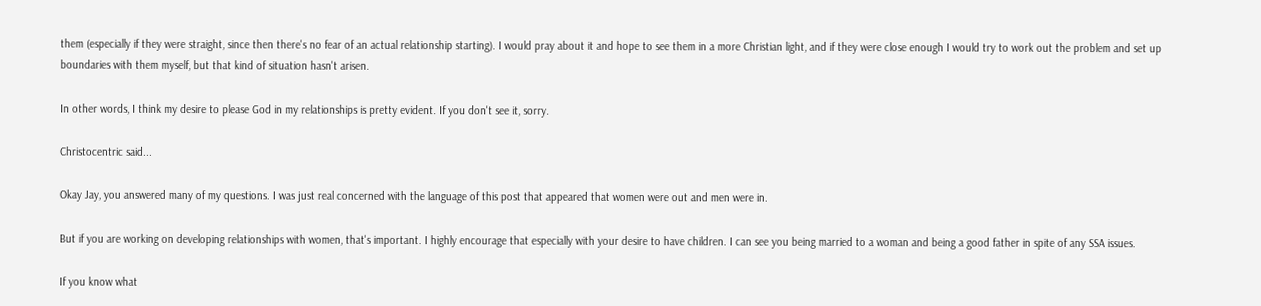them (especially if they were straight, since then there's no fear of an actual relationship starting). I would pray about it and hope to see them in a more Christian light, and if they were close enough I would try to work out the problem and set up boundaries with them myself, but that kind of situation hasn't arisen.

In other words, I think my desire to please God in my relationships is pretty evident. If you don't see it, sorry.

Christocentric said...

Okay Jay, you answered many of my questions. I was just real concerned with the language of this post that appeared that women were out and men were in.

But if you are working on developing relationships with women, that's important. I highly encourage that especially with your desire to have children. I can see you being married to a woman and being a good father in spite of any SSA issues.

If you know what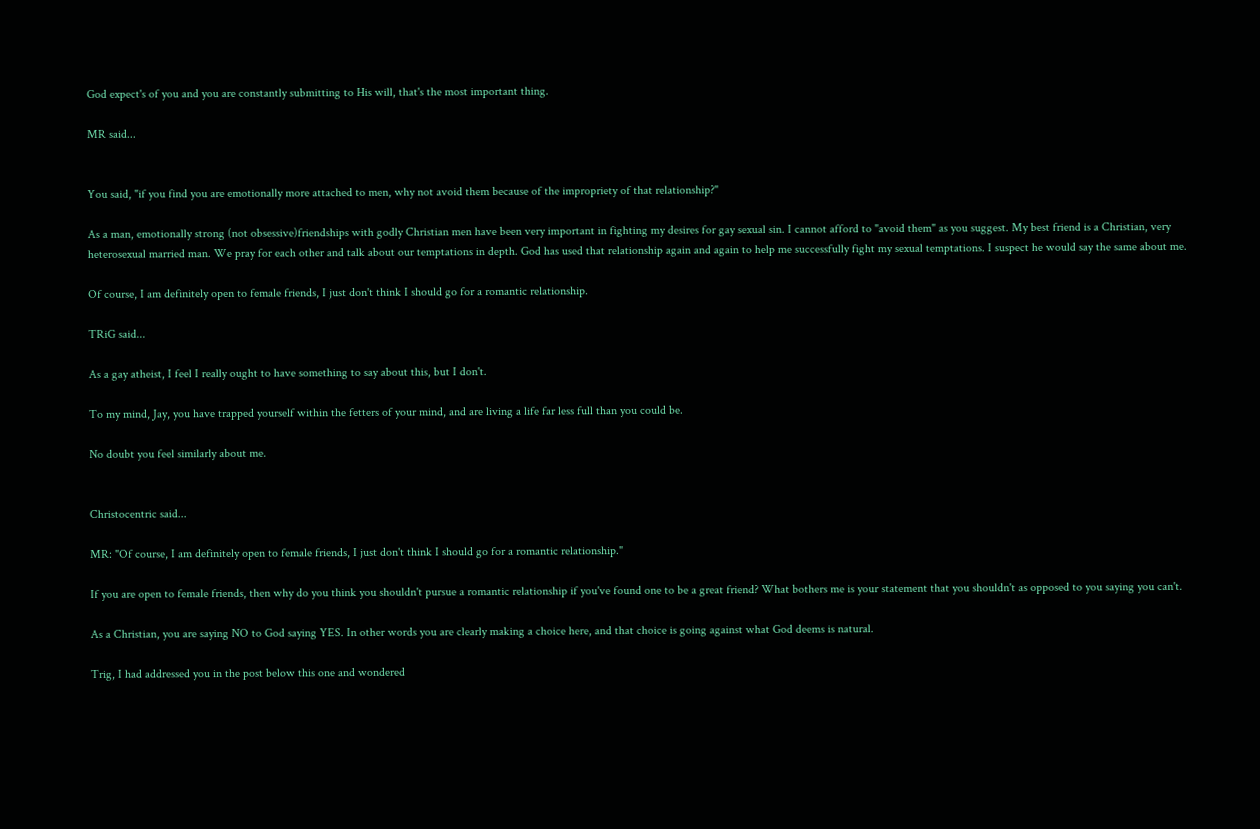God expect's of you and you are constantly submitting to His will, that's the most important thing.

MR said...


You said, "if you find you are emotionally more attached to men, why not avoid them because of the impropriety of that relationship?"

As a man, emotionally strong (not obsessive)friendships with godly Christian men have been very important in fighting my desires for gay sexual sin. I cannot afford to "avoid them" as you suggest. My best friend is a Christian, very heterosexual married man. We pray for each other and talk about our temptations in depth. God has used that relationship again and again to help me successfully fight my sexual temptations. I suspect he would say the same about me.

Of course, I am definitely open to female friends, I just don't think I should go for a romantic relationship.

TRiG said...

As a gay atheist, I feel I really ought to have something to say about this, but I don't.

To my mind, Jay, you have trapped yourself within the fetters of your mind, and are living a life far less full than you could be.

No doubt you feel similarly about me.


Christocentric said...

MR: "Of course, I am definitely open to female friends, I just don't think I should go for a romantic relationship."

If you are open to female friends, then why do you think you shouldn't pursue a romantic relationship if you've found one to be a great friend? What bothers me is your statement that you shouldn't as opposed to you saying you can't.

As a Christian, you are saying NO to God saying YES. In other words you are clearly making a choice here, and that choice is going against what God deems is natural.

Trig, I had addressed you in the post below this one and wondered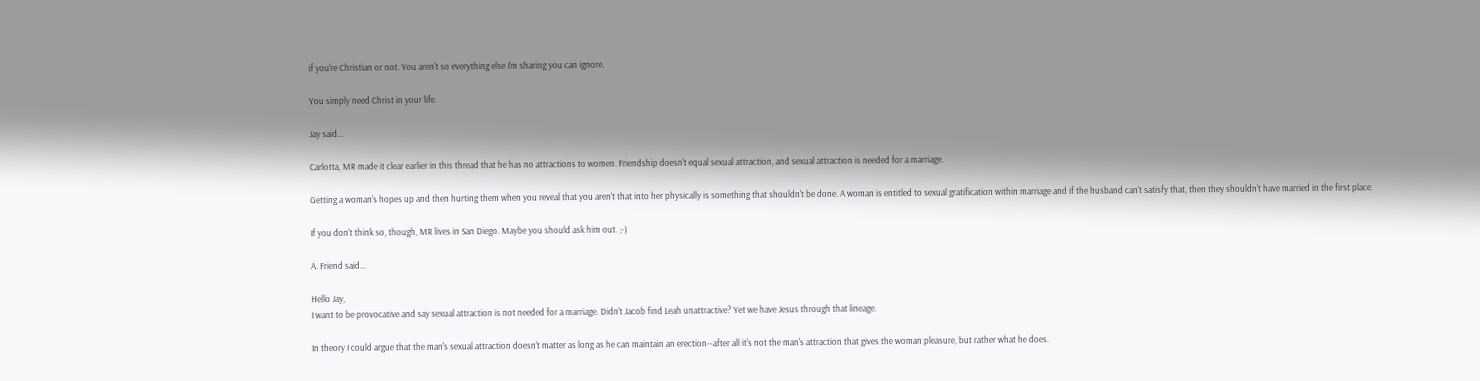if you're Christian or not. You aren't so everything else I'm sharing you can ignore.

You simply need Christ in your life.

Jay said...

Carlotta, MR made it clear earlier in this thread that he has no attractions to women. Friendship doesn't equal sexual attraction, and sexual attraction is needed for a marriage.

Getting a woman's hopes up and then hurting them when you reveal that you aren't that into her physically is something that shouldn't be done. A woman is entitled to sexual gratification within marriage and if the husband can't satisfy that, then they shouldn't have married in the first place.

If you don't think so, though, MR lives in San Diego. Maybe you should ask him out. ;-)

A. Friend said...

Hello Jay,
I want to be provocative and say sexual attraction is not needed for a marriage. Didn't Jacob find Leah unattractive? Yet we have Jesus through that lineage.

In theory I could argue that the man's sexual attraction doesn't matter as long as he can maintain an erection--after all it's not the man's attraction that gives the woman pleasure, but rather what he does.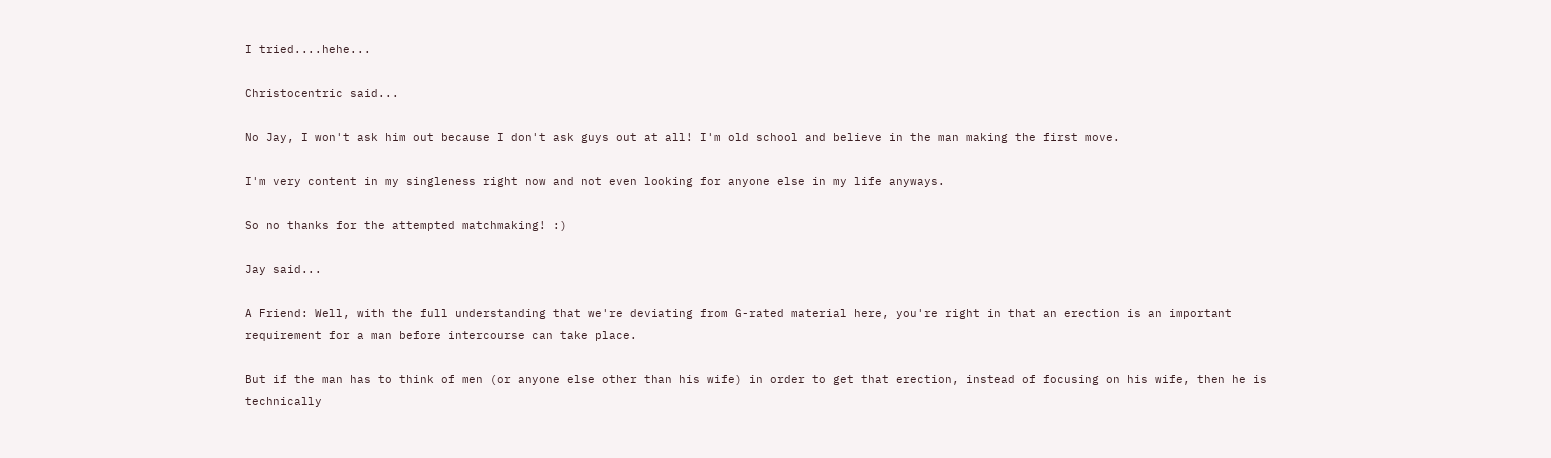I tried....hehe...

Christocentric said...

No Jay, I won't ask him out because I don't ask guys out at all! I'm old school and believe in the man making the first move.

I'm very content in my singleness right now and not even looking for anyone else in my life anyways.

So no thanks for the attempted matchmaking! :)

Jay said...

A Friend: Well, with the full understanding that we're deviating from G-rated material here, you're right in that an erection is an important requirement for a man before intercourse can take place.

But if the man has to think of men (or anyone else other than his wife) in order to get that erection, instead of focusing on his wife, then he is technically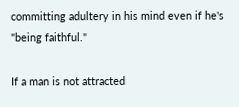committing adultery in his mind even if he's "being faithful."

If a man is not attracted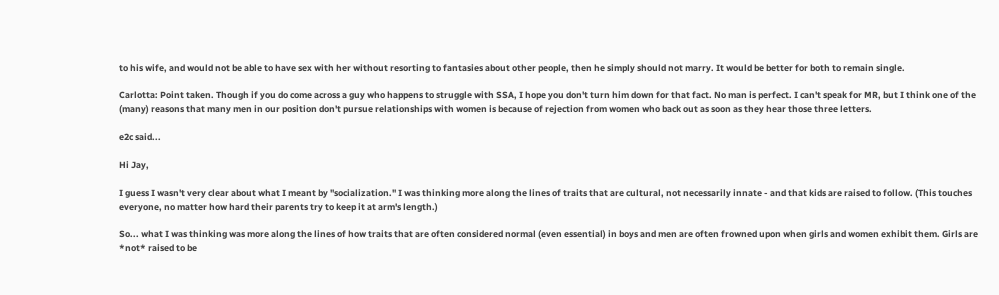to his wife, and would not be able to have sex with her without resorting to fantasies about other people, then he simply should not marry. It would be better for both to remain single.

Carlotta: Point taken. Though if you do come across a guy who happens to struggle with SSA, I hope you don't turn him down for that fact. No man is perfect. I can't speak for MR, but I think one of the (many) reasons that many men in our position don't pursue relationships with women is because of rejection from women who back out as soon as they hear those three letters.

e2c said...

Hi Jay,

I guess I wasn't very clear about what I meant by "socialization." I was thinking more along the lines of traits that are cultural, not necessarily innate - and that kids are raised to follow. (This touches everyone, no matter how hard their parents try to keep it at arm's length.)

So... what I was thinking was more along the lines of how traits that are often considered normal (even essential) in boys and men are often frowned upon when girls and women exhibit them. Girls are *not* raised to be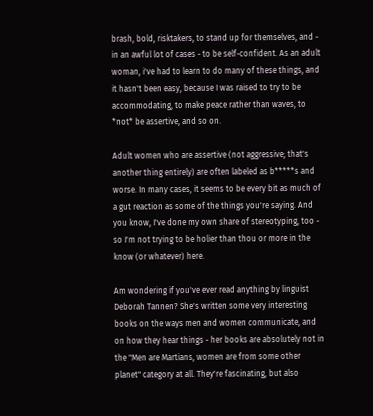brash, bold, risktakers, to stand up for themselves, and - in an awful lot of cases - to be self-confident. As an adult woman, i've had to learn to do many of these things, and it hasn't been easy, because I was raised to try to be accommodating, to make peace rather than waves, to *not* be assertive, and so on.

Adult women who are assertive (not aggressive; that's another thing entirely) are often labeled as b*****s and worse. In many cases, it seems to be every bit as much of a gut reaction as some of the things you're saying. And you know, I've done my own share of stereotyping, too - so I'm not trying to be holier than thou or more in the know (or whatever) here.

Am wondering if you've ever read anything by linguist Deborah Tannen? She's written some very interesting books on the ways men and women communicate, and on how they hear things - her books are absolutely not in the "Men are Martians, women are from some other planet" category at all. They're fascinating, but also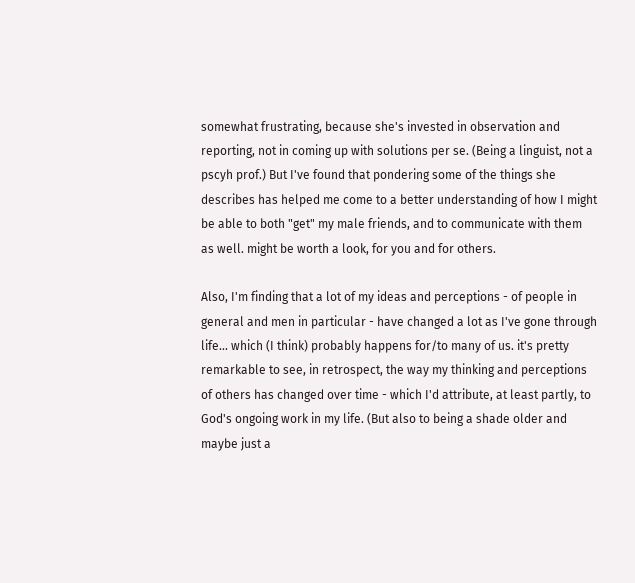somewhat frustrating, because she's invested in observation and reporting, not in coming up with solutions per se. (Being a linguist, not a pscyh prof.) But I've found that pondering some of the things she describes has helped me come to a better understanding of how I might be able to both "get" my male friends, and to communicate with them as well. might be worth a look, for you and for others.

Also, I'm finding that a lot of my ideas and perceptions - of people in general and men in particular - have changed a lot as I've gone through life... which (I think) probably happens for/to many of us. it's pretty remarkable to see, in retrospect, the way my thinking and perceptions of others has changed over time - which I'd attribute, at least partly, to God's ongoing work in my life. (But also to being a shade older and maybe just a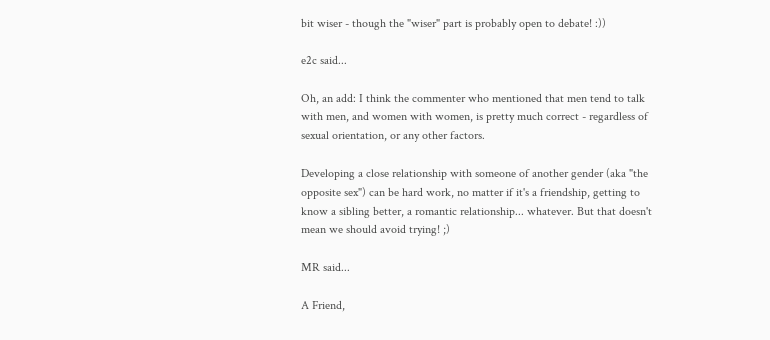bit wiser - though the "wiser" part is probably open to debate! :))

e2c said...

Oh, an add: I think the commenter who mentioned that men tend to talk with men, and women with women, is pretty much correct - regardless of sexual orientation, or any other factors.

Developing a close relationship with someone of another gender (aka "the opposite sex") can be hard work, no matter if it's a friendship, getting to know a sibling better, a romantic relationship... whatever. But that doesn't mean we should avoid trying! ;)

MR said...

A Friend,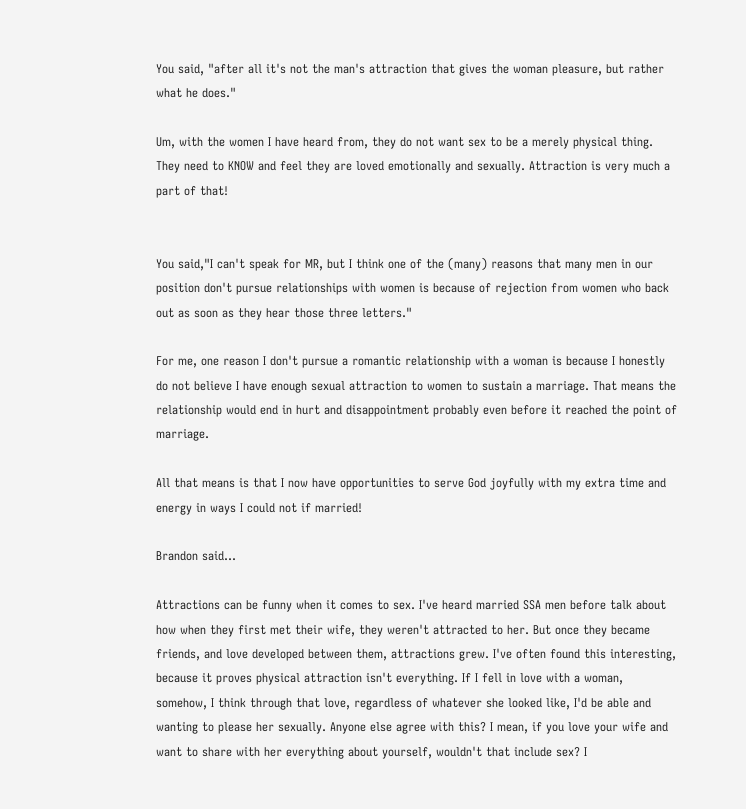You said, "after all it's not the man's attraction that gives the woman pleasure, but rather what he does."

Um, with the women I have heard from, they do not want sex to be a merely physical thing. They need to KNOW and feel they are loved emotionally and sexually. Attraction is very much a part of that!


You said,"I can't speak for MR, but I think one of the (many) reasons that many men in our position don't pursue relationships with women is because of rejection from women who back out as soon as they hear those three letters."

For me, one reason I don't pursue a romantic relationship with a woman is because I honestly do not believe I have enough sexual attraction to women to sustain a marriage. That means the relationship would end in hurt and disappointment probably even before it reached the point of marriage.

All that means is that I now have opportunities to serve God joyfully with my extra time and energy in ways I could not if married!

Brandon said...

Attractions can be funny when it comes to sex. I've heard married SSA men before talk about how when they first met their wife, they weren't attracted to her. But once they became friends, and love developed between them, attractions grew. I've often found this interesting, because it proves physical attraction isn't everything. If I fell in love with a woman, somehow, I think through that love, regardless of whatever she looked like, I'd be able and wanting to please her sexually. Anyone else agree with this? I mean, if you love your wife and want to share with her everything about yourself, wouldn't that include sex? I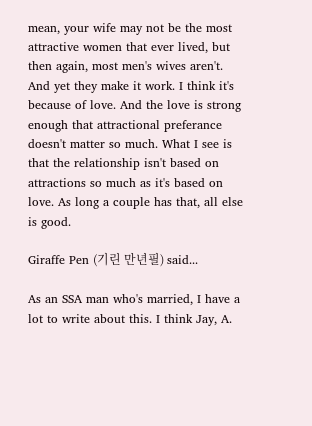mean, your wife may not be the most attractive women that ever lived, but then again, most men's wives aren't. And yet they make it work. I think it's because of love. And the love is strong enough that attractional preferance doesn't matter so much. What I see is that the relationship isn't based on attractions so much as it's based on love. As long a couple has that, all else is good.

Giraffe Pen (기린 만년필) said...

As an SSA man who's married, I have a lot to write about this. I think Jay, A.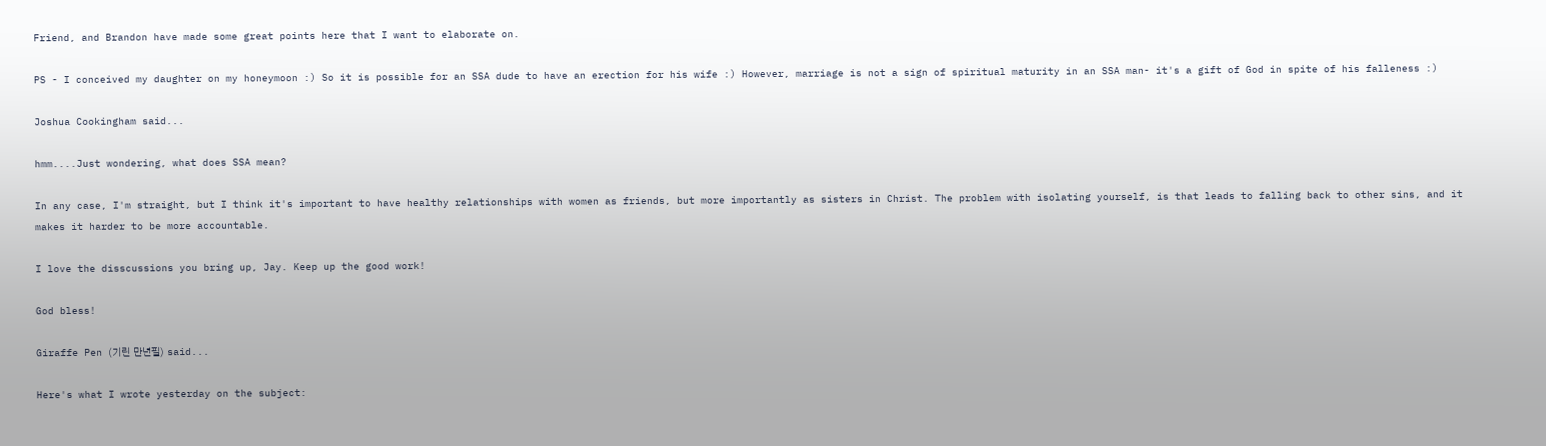Friend, and Brandon have made some great points here that I want to elaborate on.

PS - I conceived my daughter on my honeymoon :) So it is possible for an SSA dude to have an erection for his wife :) However, marriage is not a sign of spiritual maturity in an SSA man- it's a gift of God in spite of his falleness :)

Joshua Cookingham said...

hmm....Just wondering, what does SSA mean?

In any case, I'm straight, but I think it's important to have healthy relationships with women as friends, but more importantly as sisters in Christ. The problem with isolating yourself, is that leads to falling back to other sins, and it makes it harder to be more accountable.

I love the disscussions you bring up, Jay. Keep up the good work!

God bless!

Giraffe Pen (기린 만년필) said...

Here's what I wrote yesterday on the subject: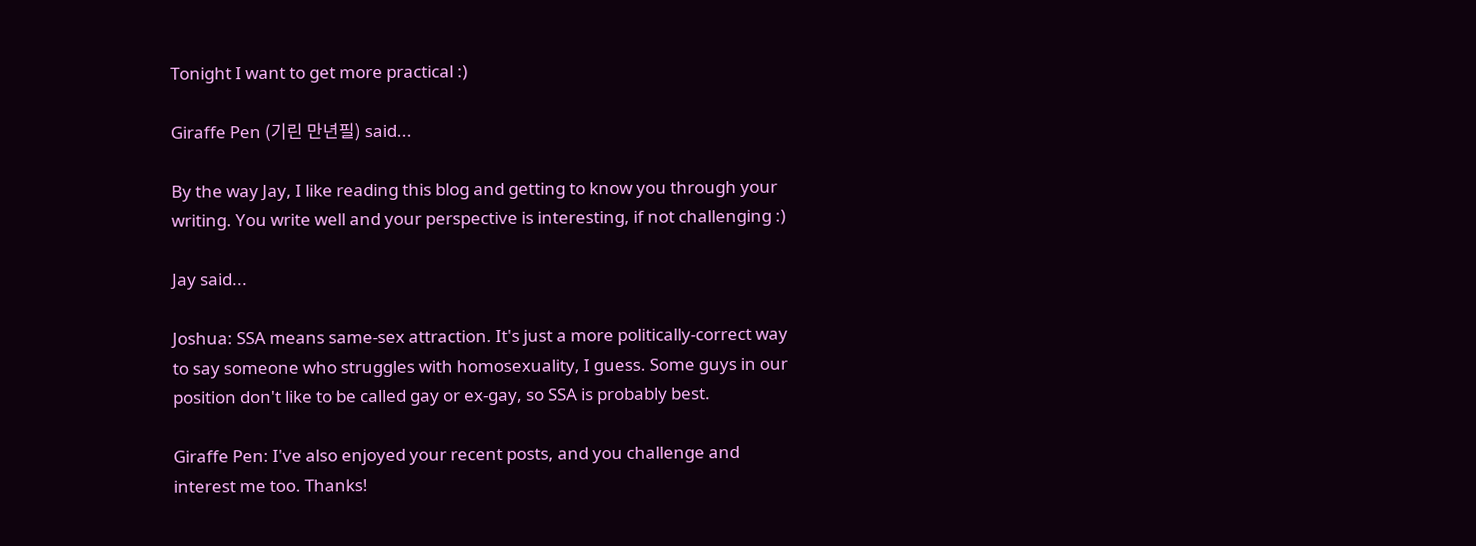Tonight I want to get more practical :)

Giraffe Pen (기린 만년필) said...

By the way Jay, I like reading this blog and getting to know you through your writing. You write well and your perspective is interesting, if not challenging :)

Jay said...

Joshua: SSA means same-sex attraction. It's just a more politically-correct way to say someone who struggles with homosexuality, I guess. Some guys in our position don't like to be called gay or ex-gay, so SSA is probably best.

Giraffe Pen: I've also enjoyed your recent posts, and you challenge and interest me too. Thanks!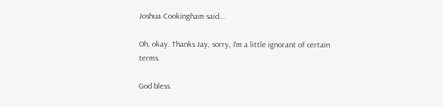Joshua Cookingham said...

Oh, okay. Thanks Jay, sorry, I'm a little ignorant of certain terms.

God bless.